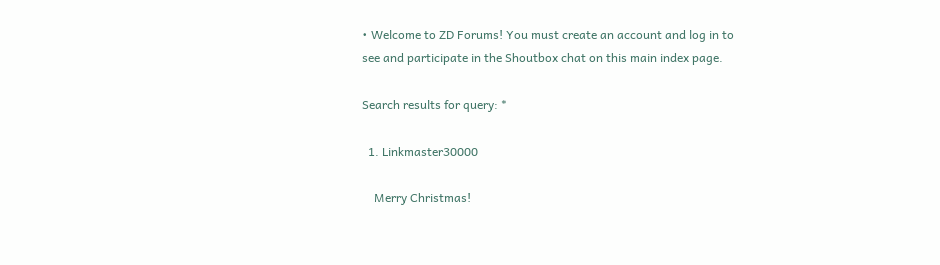• Welcome to ZD Forums! You must create an account and log in to see and participate in the Shoutbox chat on this main index page.

Search results for query: *

  1. Linkmaster30000

    Merry Christmas!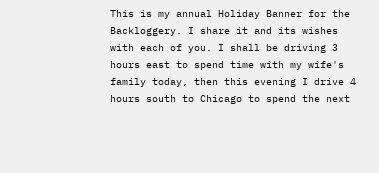This is my annual Holiday Banner for the Backloggery. I share it and its wishes with each of you. I shall be driving 3 hours east to spend time with my wife's family today, then this evening I drive 4 hours south to Chicago to spend the next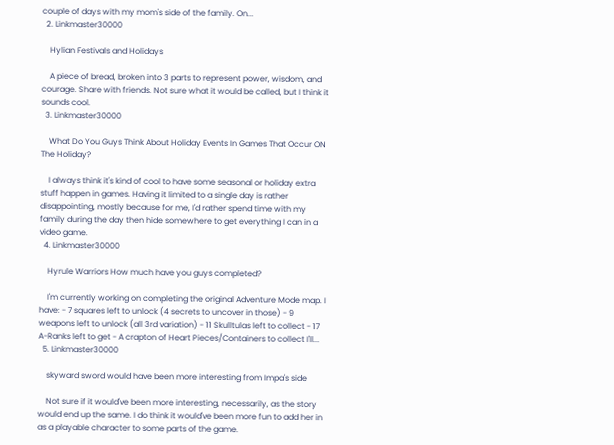couple of days with my mom's side of the family. On...
  2. Linkmaster30000

    Hylian Festivals and Holidays

    A piece of bread, broken into 3 parts to represent power, wisdom, and courage. Share with friends. Not sure what it would be called, but I think it sounds cool.
  3. Linkmaster30000

    What Do You Guys Think About Holiday Events In Games That Occur ON The Holiday?

    I always think it's kind of cool to have some seasonal or holiday extra stuff happen in games. Having it limited to a single day is rather disappointing, mostly because for me, I'd rather spend time with my family during the day then hide somewhere to get everything I can in a video game.
  4. Linkmaster30000

    Hyrule Warriors How much have you guys completed?

    I'm currently working on completing the original Adventure Mode map. I have: - 7 squares left to unlock (4 secrets to uncover in those) - 9 weapons left to unlock (all 3rd variation) - 11 Skulltulas left to collect - 17 A-Ranks left to get - A crapton of Heart Pieces/Containers to collect I'll...
  5. Linkmaster30000

    skyward sword would have been more interesting from Impa's side

    Not sure if it would've been more interesting, necessarily, as the story would end up the same. I do think it would've been more fun to add her in as a playable character to some parts of the game.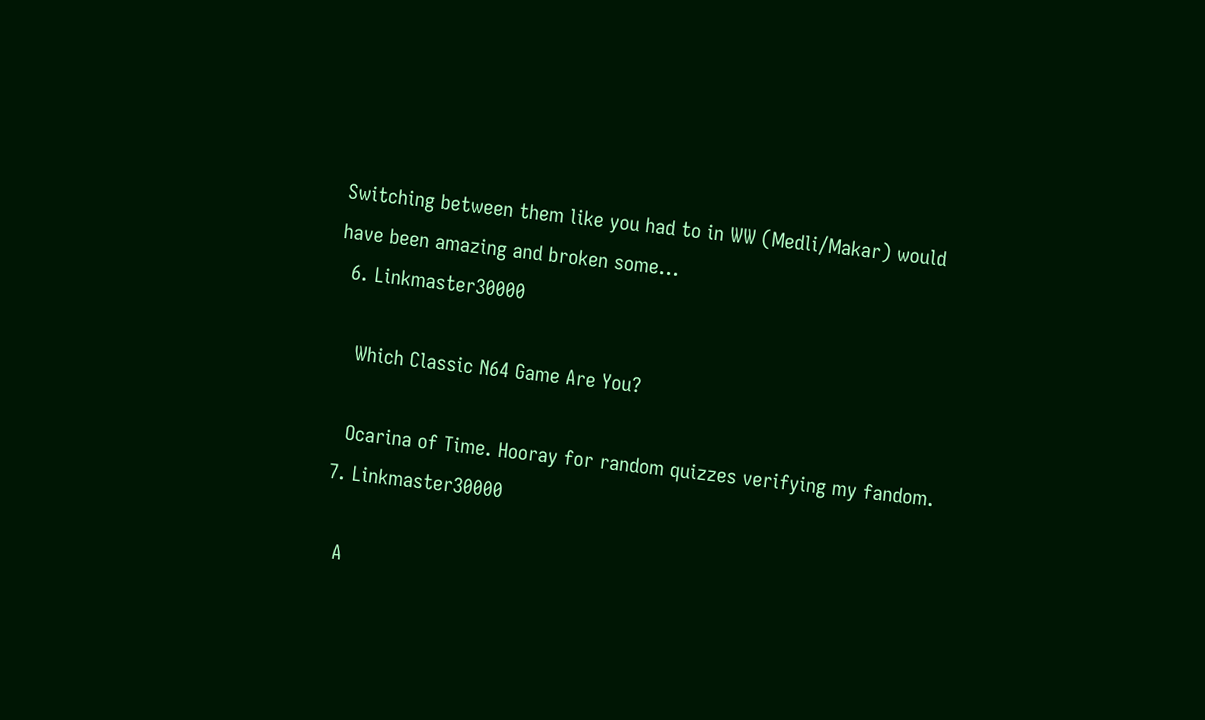Switching between them like you had to in WW (Medli/Makar) would have been amazing and broken some...
  6. Linkmaster30000

    Which Classic N64 Game Are You?

    Ocarina of Time. Hooray for random quizzes verifying my fandom.
  7. Linkmaster30000

    A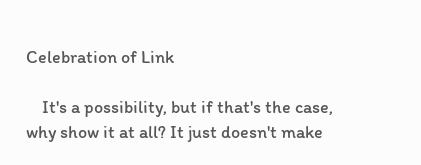Celebration of Link

    It's a possibility, but if that's the case, why show it at all? It just doesn't make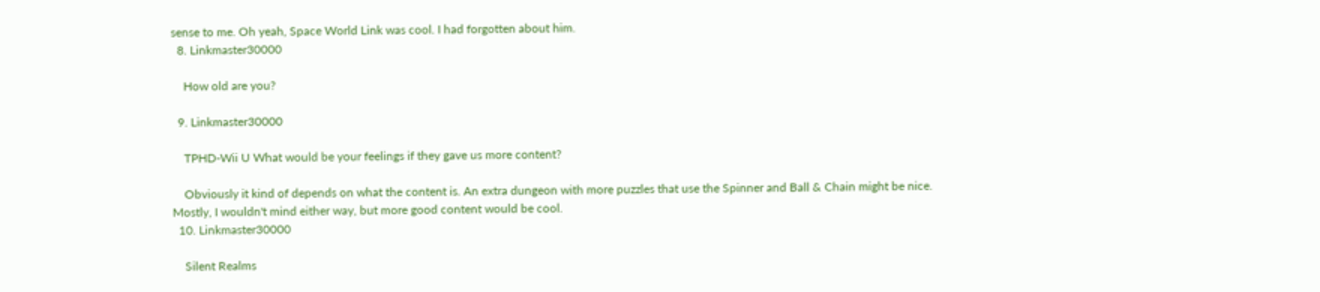sense to me. Oh yeah, Space World Link was cool. I had forgotten about him.
  8. Linkmaster30000

    How old are you?

  9. Linkmaster30000

    TPHD-Wii U What would be your feelings if they gave us more content?

    Obviously it kind of depends on what the content is. An extra dungeon with more puzzles that use the Spinner and Ball & Chain might be nice. Mostly, I wouldn't mind either way, but more good content would be cool.
  10. Linkmaster30000

    Silent Realms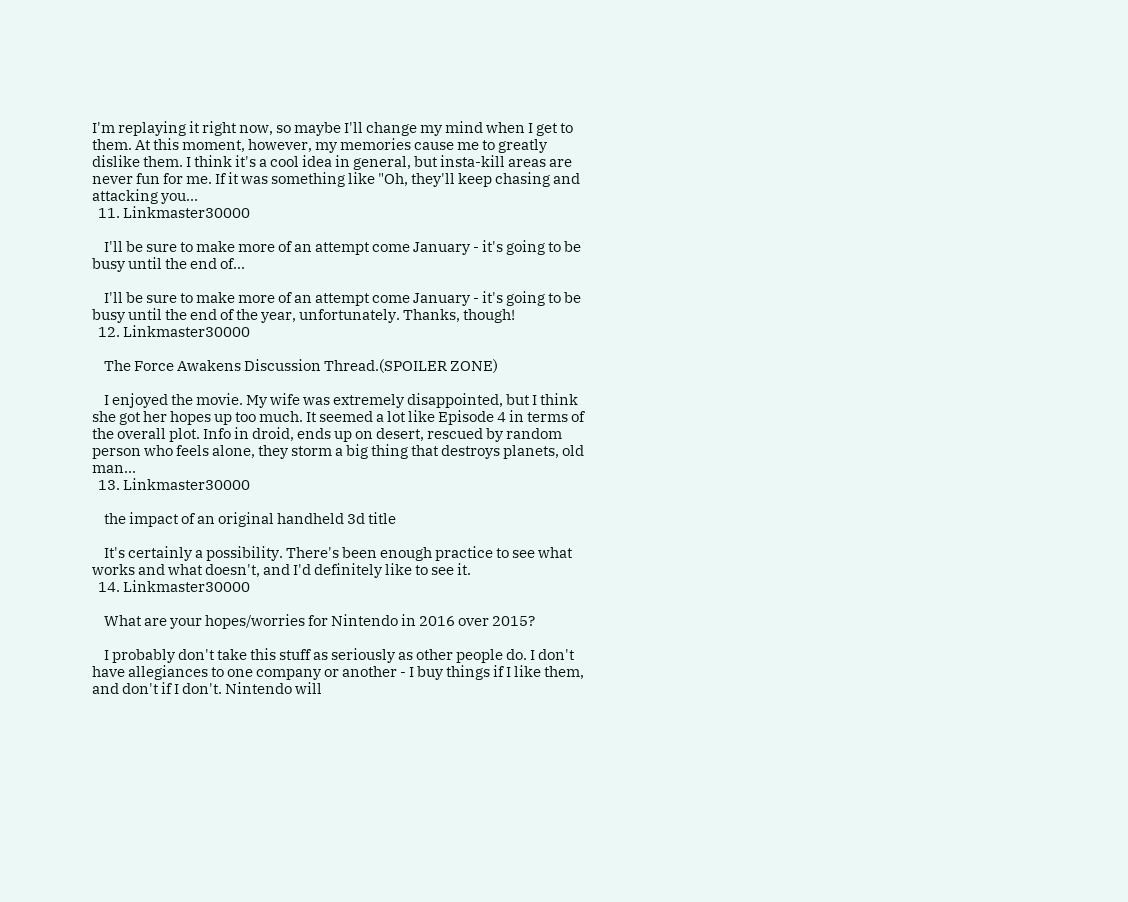I'm replaying it right now, so maybe I'll change my mind when I get to them. At this moment, however, my memories cause me to greatly dislike them. I think it's a cool idea in general, but insta-kill areas are never fun for me. If it was something like "Oh, they'll keep chasing and attacking you...
  11. Linkmaster30000

    I'll be sure to make more of an attempt come January - it's going to be busy until the end of...

    I'll be sure to make more of an attempt come January - it's going to be busy until the end of the year, unfortunately. Thanks, though!
  12. Linkmaster30000

    The Force Awakens Discussion Thread.(SPOILER ZONE)

    I enjoyed the movie. My wife was extremely disappointed, but I think she got her hopes up too much. It seemed a lot like Episode 4 in terms of the overall plot. Info in droid, ends up on desert, rescued by random person who feels alone, they storm a big thing that destroys planets, old man...
  13. Linkmaster30000

    the impact of an original handheld 3d title

    It's certainly a possibility. There's been enough practice to see what works and what doesn't, and I'd definitely like to see it.
  14. Linkmaster30000

    What are your hopes/worries for Nintendo in 2016 over 2015?

    I probably don't take this stuff as seriously as other people do. I don't have allegiances to one company or another - I buy things if I like them, and don't if I don't. Nintendo will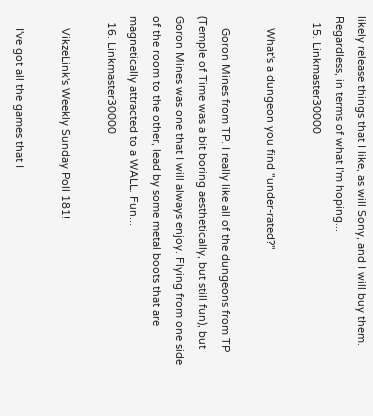likely release things that I like, as will Sony, and I will buy them. Regardless, in terms of what I'm hoping...
  15. Linkmaster30000

    What's a dungeon you find "under-rated?"

    Goron Mines from TP. I really like all of the dungeons from TP (Temple of Time was a bit boring aesthetically, but still fun), but Goron Mines was one that I will always enjoy. Flying from one side of the room to the other, lead by some metal boots that are magnetically attracted to a WALL. Fun...
  16. Linkmaster30000

    VikzeLink's Weekly Sunday Poll 181!

    I've got all the games that I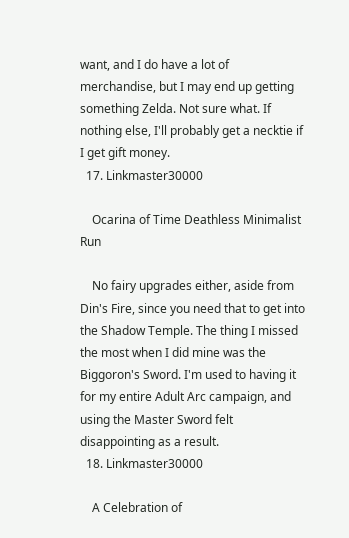want, and I do have a lot of merchandise, but I may end up getting something Zelda. Not sure what. If nothing else, I'll probably get a necktie if I get gift money.
  17. Linkmaster30000

    Ocarina of Time Deathless Minimalist Run

    No fairy upgrades either, aside from Din's Fire, since you need that to get into the Shadow Temple. The thing I missed the most when I did mine was the Biggoron's Sword. I'm used to having it for my entire Adult Arc campaign, and using the Master Sword felt disappointing as a result.
  18. Linkmaster30000

    A Celebration of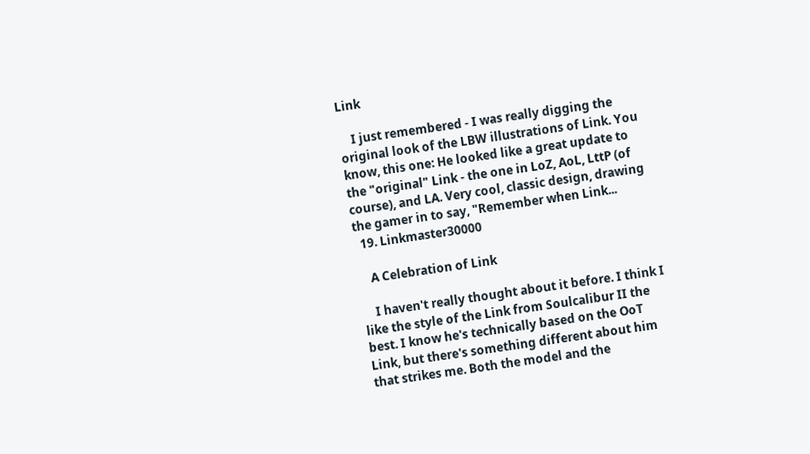Link

    I just remembered - I was really digging the original look of the LBW illustrations of Link. You know, this one: He looked like a great update to the "original" Link - the one in LoZ, AoL, LttP (of course), and LA. Very cool, classic design, drawing the gamer in to say, "Remember when Link...
  19. Linkmaster30000

    A Celebration of Link

    I haven't really thought about it before. I think I like the style of the Link from Soulcalibur II the best. I know he's technically based on the OoT Link, but there's something different about him that strikes me. Both the model and the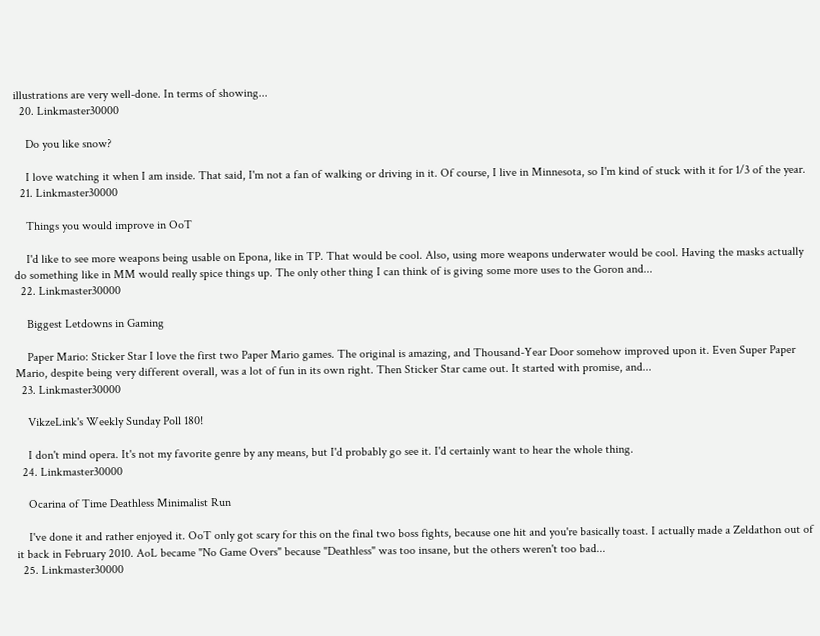illustrations are very well-done. In terms of showing...
  20. Linkmaster30000

    Do you like snow?

    I love watching it when I am inside. That said, I'm not a fan of walking or driving in it. Of course, I live in Minnesota, so I'm kind of stuck with it for 1/3 of the year.
  21. Linkmaster30000

    Things you would improve in OoT

    I'd like to see more weapons being usable on Epona, like in TP. That would be cool. Also, using more weapons underwater would be cool. Having the masks actually do something like in MM would really spice things up. The only other thing I can think of is giving some more uses to the Goron and...
  22. Linkmaster30000

    Biggest Letdowns in Gaming

    Paper Mario: Sticker Star I love the first two Paper Mario games. The original is amazing, and Thousand-Year Door somehow improved upon it. Even Super Paper Mario, despite being very different overall, was a lot of fun in its own right. Then Sticker Star came out. It started with promise, and...
  23. Linkmaster30000

    VikzeLink's Weekly Sunday Poll 180!

    I don't mind opera. It's not my favorite genre by any means, but I'd probably go see it. I'd certainly want to hear the whole thing.
  24. Linkmaster30000

    Ocarina of Time Deathless Minimalist Run

    I've done it and rather enjoyed it. OoT only got scary for this on the final two boss fights, because one hit and you're basically toast. I actually made a Zeldathon out of it back in February 2010. AoL became "No Game Overs" because "Deathless" was too insane, but the others weren't too bad...
  25. Linkmaster30000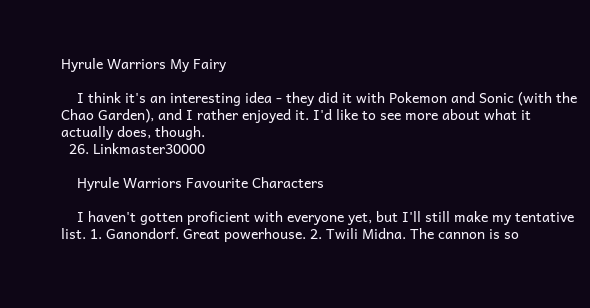Hyrule Warriors My Fairy

    I think it's an interesting idea - they did it with Pokemon and Sonic (with the Chao Garden), and I rather enjoyed it. I'd like to see more about what it actually does, though.
  26. Linkmaster30000

    Hyrule Warriors Favourite Characters

    I haven't gotten proficient with everyone yet, but I'll still make my tentative list. 1. Ganondorf. Great powerhouse. 2. Twili Midna. The cannon is so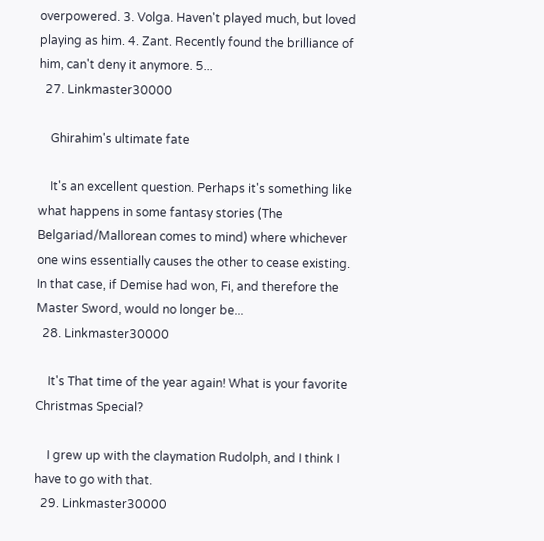overpowered. 3. Volga. Haven't played much, but loved playing as him. 4. Zant. Recently found the brilliance of him, can't deny it anymore. 5...
  27. Linkmaster30000

    Ghirahim's ultimate fate

    It's an excellent question. Perhaps it's something like what happens in some fantasy stories (The Belgariad/Mallorean comes to mind) where whichever one wins essentially causes the other to cease existing. In that case, if Demise had won, Fi, and therefore the Master Sword, would no longer be...
  28. Linkmaster30000

    It's That time of the year again! What is your favorite Christmas Special?

    I grew up with the claymation Rudolph, and I think I have to go with that.
  29. Linkmaster30000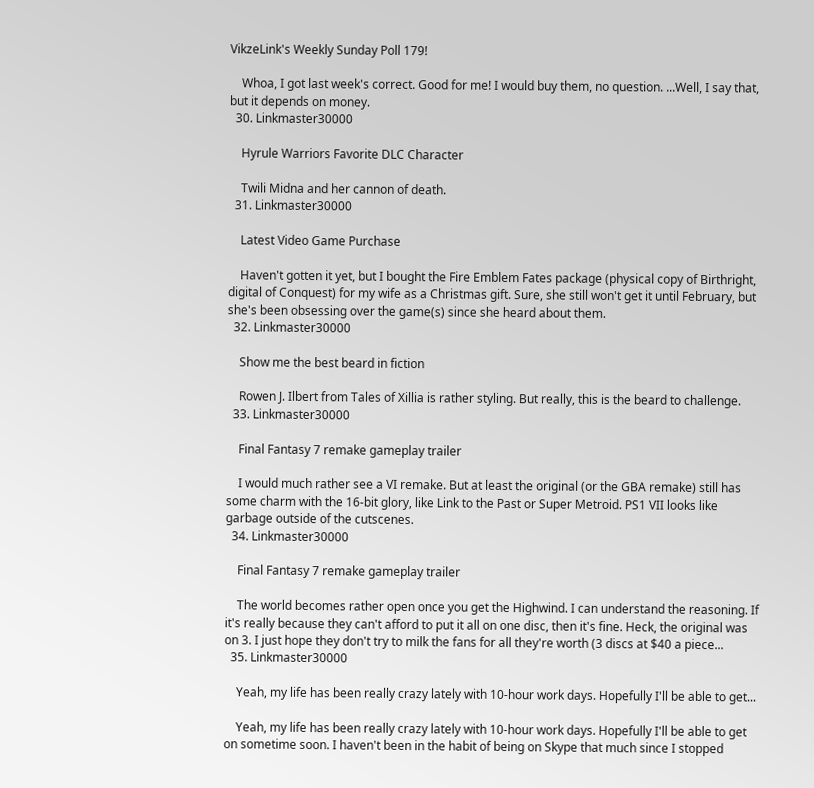VikzeLink's Weekly Sunday Poll 179!

    Whoa, I got last week's correct. Good for me! I would buy them, no question. ...Well, I say that, but it depends on money.
  30. Linkmaster30000

    Hyrule Warriors Favorite DLC Character

    Twili Midna and her cannon of death.
  31. Linkmaster30000

    Latest Video Game Purchase

    Haven't gotten it yet, but I bought the Fire Emblem Fates package (physical copy of Birthright, digital of Conquest) for my wife as a Christmas gift. Sure, she still won't get it until February, but she's been obsessing over the game(s) since she heard about them.
  32. Linkmaster30000

    Show me the best beard in fiction

    Rowen J. Ilbert from Tales of Xillia is rather styling. But really, this is the beard to challenge.
  33. Linkmaster30000

    Final Fantasy 7 remake gameplay trailer

    I would much rather see a VI remake. But at least the original (or the GBA remake) still has some charm with the 16-bit glory, like Link to the Past or Super Metroid. PS1 VII looks like garbage outside of the cutscenes.
  34. Linkmaster30000

    Final Fantasy 7 remake gameplay trailer

    The world becomes rather open once you get the Highwind. I can understand the reasoning. If it's really because they can't afford to put it all on one disc, then it's fine. Heck, the original was on 3. I just hope they don't try to milk the fans for all they're worth (3 discs at $40 a piece...
  35. Linkmaster30000

    Yeah, my life has been really crazy lately with 10-hour work days. Hopefully I'll be able to get...

    Yeah, my life has been really crazy lately with 10-hour work days. Hopefully I'll be able to get on sometime soon. I haven't been in the habit of being on Skype that much since I stopped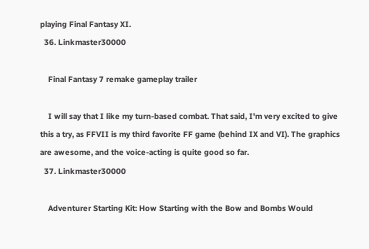playing Final Fantasy XI.
  36. Linkmaster30000

    Final Fantasy 7 remake gameplay trailer

    I will say that I like my turn-based combat. That said, I'm very excited to give this a try, as FFVII is my third favorite FF game (behind IX and VI). The graphics are awesome, and the voice-acting is quite good so far.
  37. Linkmaster30000

    Adventurer Starting Kit: How Starting with the Bow and Bombs Would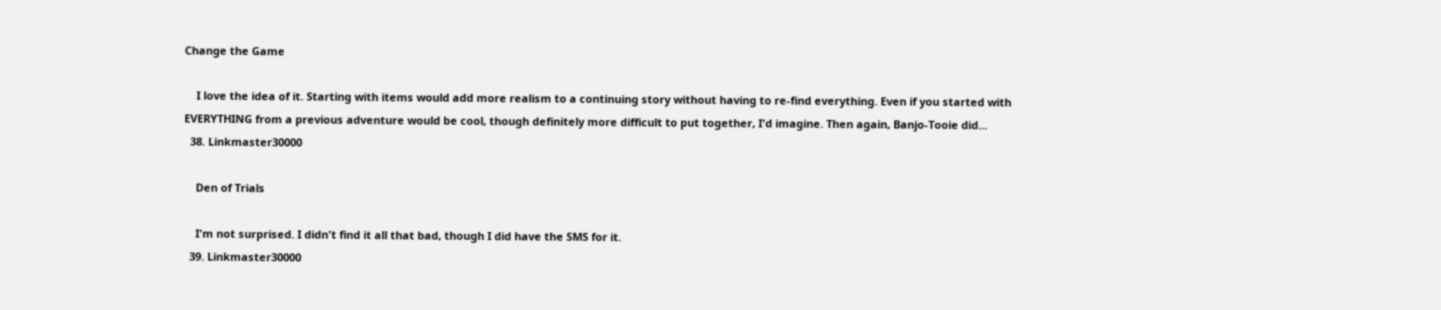Change the Game

    I love the idea of it. Starting with items would add more realism to a continuing story without having to re-find everything. Even if you started with EVERYTHING from a previous adventure would be cool, though definitely more difficult to put together, I'd imagine. Then again, Banjo-Tooie did...
  38. Linkmaster30000

    Den of Trials

    I'm not surprised. I didn't find it all that bad, though I did have the SMS for it.
  39. Linkmaster30000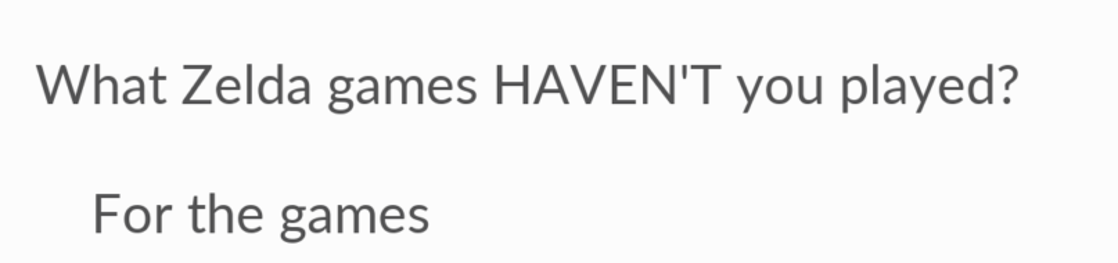What Zelda games HAVEN'T you played?

    For the games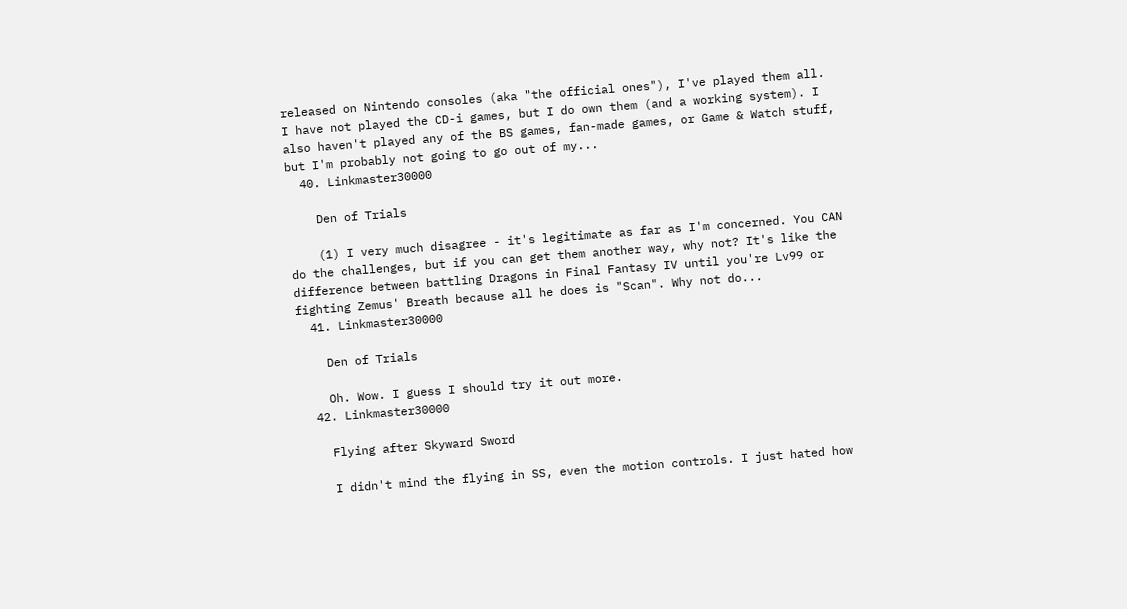released on Nintendo consoles (aka "the official ones"), I've played them all. I have not played the CD-i games, but I do own them (and a working system). I also haven't played any of the BS games, fan-made games, or Game & Watch stuff, but I'm probably not going to go out of my...
  40. Linkmaster30000

    Den of Trials

    (1) I very much disagree - it's legitimate as far as I'm concerned. You CAN do the challenges, but if you can get them another way, why not? It's like the difference between battling Dragons in Final Fantasy IV until you're Lv99 or fighting Zemus' Breath because all he does is "Scan". Why not do...
  41. Linkmaster30000

    Den of Trials

    Oh. Wow. I guess I should try it out more.
  42. Linkmaster30000

    Flying after Skyward Sword

    I didn't mind the flying in SS, even the motion controls. I just hated how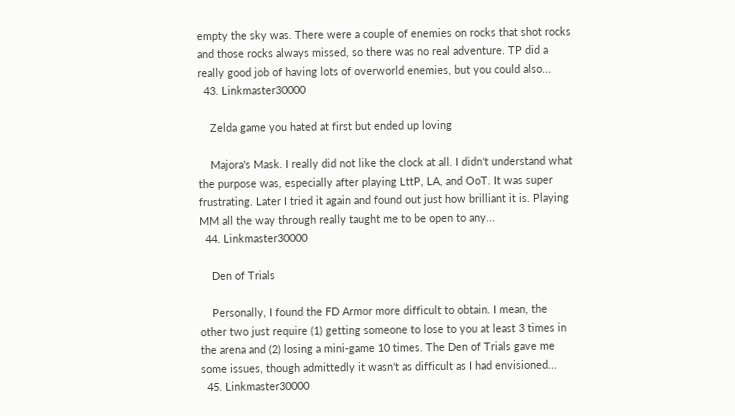empty the sky was. There were a couple of enemies on rocks that shot rocks and those rocks always missed, so there was no real adventure. TP did a really good job of having lots of overworld enemies, but you could also...
  43. Linkmaster30000

    Zelda game you hated at first but ended up loving

    Majora's Mask. I really did not like the clock at all. I didn't understand what the purpose was, especially after playing LttP, LA, and OoT. It was super frustrating. Later I tried it again and found out just how brilliant it is. Playing MM all the way through really taught me to be open to any...
  44. Linkmaster30000

    Den of Trials

    Personally, I found the FD Armor more difficult to obtain. I mean, the other two just require (1) getting someone to lose to you at least 3 times in the arena and (2) losing a mini-game 10 times. The Den of Trials gave me some issues, though admittedly it wasn't as difficult as I had envisioned...
  45. Linkmaster30000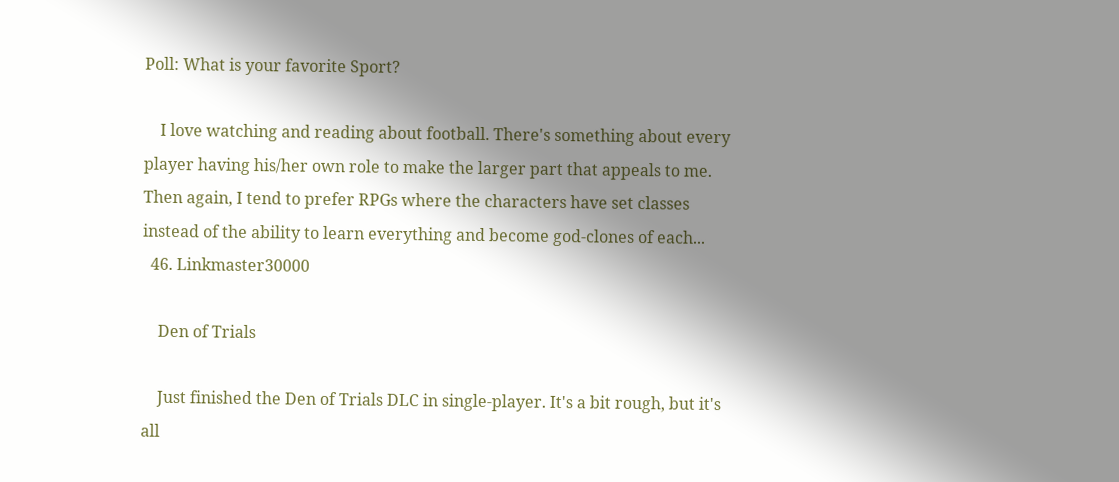Poll: What is your favorite Sport?

    I love watching and reading about football. There's something about every player having his/her own role to make the larger part that appeals to me. Then again, I tend to prefer RPGs where the characters have set classes instead of the ability to learn everything and become god-clones of each...
  46. Linkmaster30000

    Den of Trials

    Just finished the Den of Trials DLC in single-player. It's a bit rough, but it's all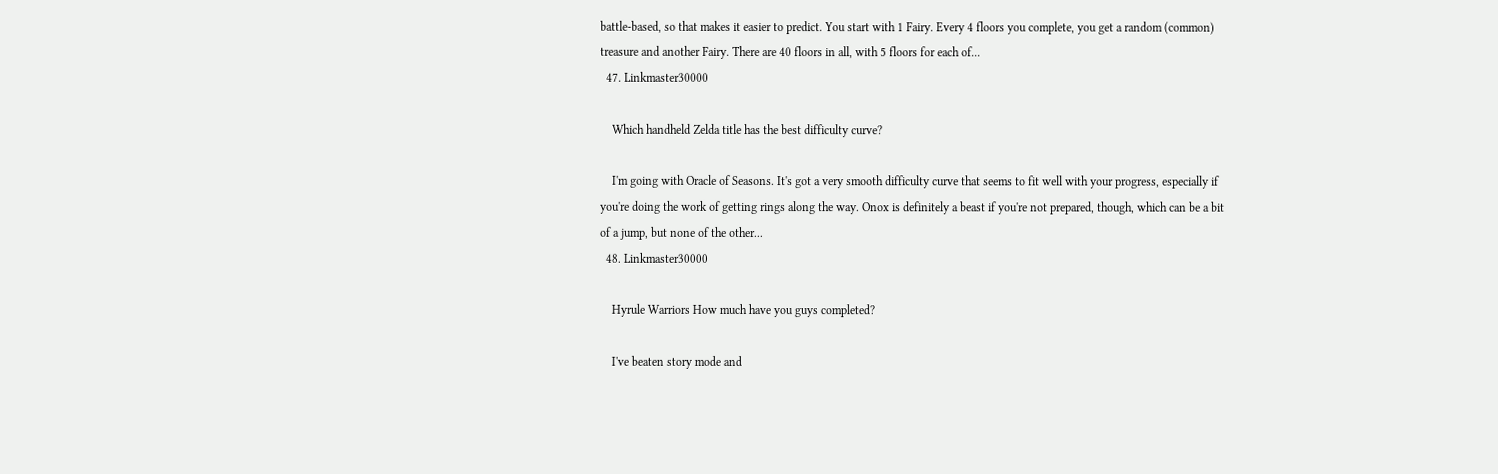battle-based, so that makes it easier to predict. You start with 1 Fairy. Every 4 floors you complete, you get a random (common) treasure and another Fairy. There are 40 floors in all, with 5 floors for each of...
  47. Linkmaster30000

    Which handheld Zelda title has the best difficulty curve?

    I'm going with Oracle of Seasons. It's got a very smooth difficulty curve that seems to fit well with your progress, especially if you're doing the work of getting rings along the way. Onox is definitely a beast if you're not prepared, though, which can be a bit of a jump, but none of the other...
  48. Linkmaster30000

    Hyrule Warriors How much have you guys completed?

    I've beaten story mode and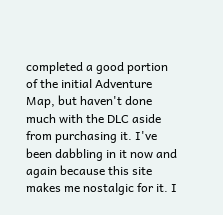completed a good portion of the initial Adventure Map, but haven't done much with the DLC aside from purchasing it. I've been dabbling in it now and again because this site makes me nostalgic for it. I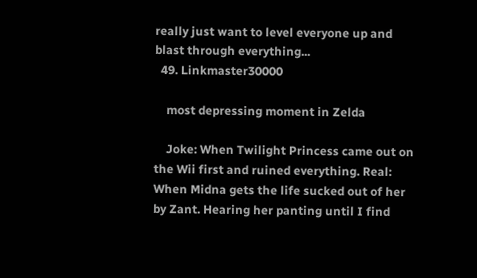really just want to level everyone up and blast through everything...
  49. Linkmaster30000

    most depressing moment in Zelda

    Joke: When Twilight Princess came out on the Wii first and ruined everything. Real: When Midna gets the life sucked out of her by Zant. Hearing her panting until I find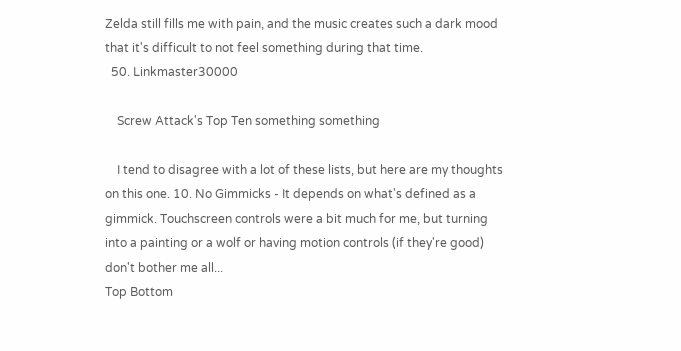Zelda still fills me with pain, and the music creates such a dark mood that it's difficult to not feel something during that time.
  50. Linkmaster30000

    Screw Attack's Top Ten something something

    I tend to disagree with a lot of these lists, but here are my thoughts on this one. 10. No Gimmicks - It depends on what's defined as a gimmick. Touchscreen controls were a bit much for me, but turning into a painting or a wolf or having motion controls (if they're good) don't bother me all...
Top Bottom